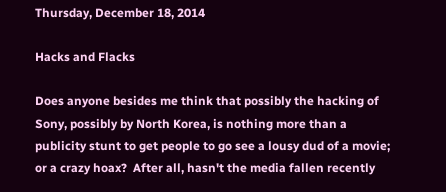Thursday, December 18, 2014

Hacks and Flacks

Does anyone besides me think that possibly the hacking of Sony, possibly by North Korea, is nothing more than a publicity stunt to get people to go see a lousy dud of a movie; or a crazy hoax?  After all, hasn't the media fallen recently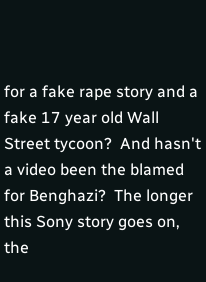for a fake rape story and a fake 17 year old Wall Street tycoon?  And hasn't a video been the blamed for Benghazi?  The longer this Sony story goes on, the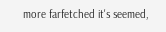more farfetched it's seemed,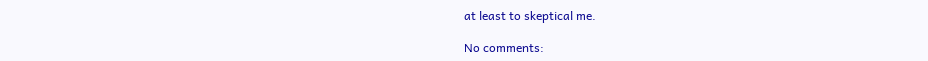at least to skeptical me.

No comments: